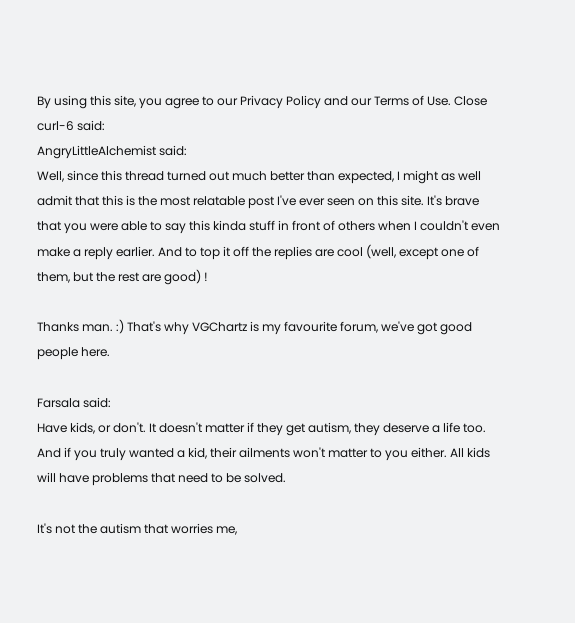By using this site, you agree to our Privacy Policy and our Terms of Use. Close
curl-6 said:
AngryLittleAlchemist said:
Well, since this thread turned out much better than expected, I might as well admit that this is the most relatable post I've ever seen on this site. It's brave that you were able to say this kinda stuff in front of others when I couldn't even make a reply earlier. And to top it off the replies are cool (well, except one of them, but the rest are good) !

Thanks man. :) That's why VGChartz is my favourite forum, we've got good people here.

Farsala said:
Have kids, or don't. It doesn't matter if they get autism, they deserve a life too. And if you truly wanted a kid, their ailments won't matter to you either. All kids will have problems that need to be solved.

It's not the autism that worries me,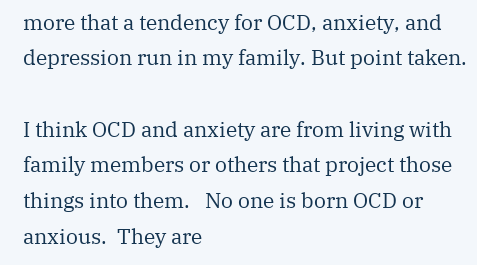more that a tendency for OCD, anxiety, and depression run in my family. But point taken.

I think OCD and anxiety are from living with family members or others that project those things into them.   No one is born OCD or anxious.  They are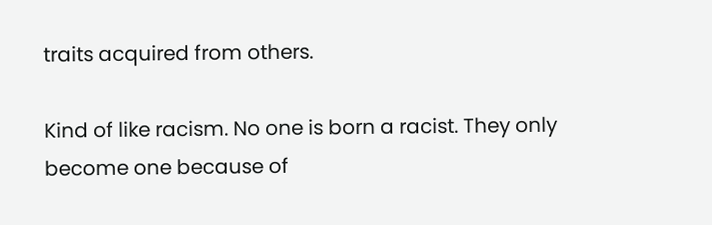traits acquired from others.

Kind of like racism. No one is born a racist. They only become one because of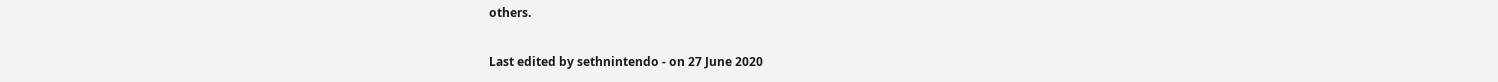others.

Last edited by sethnintendo - on 27 June 2020